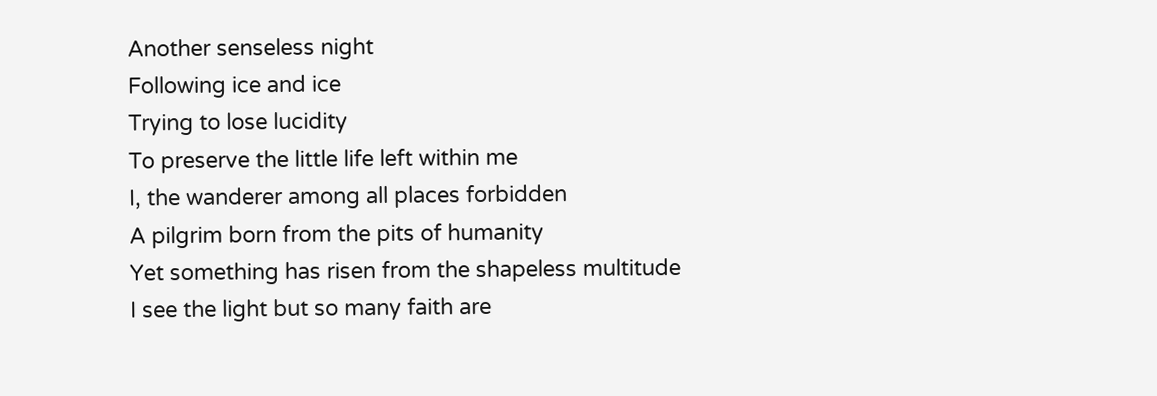Another senseless night
Following ice and ice
Trying to lose lucidity
To preserve the little life left within me
I, the wanderer among all places forbidden
A pilgrim born from the pits of humanity
Yet something has risen from the shapeless multitude
I see the light but so many faith are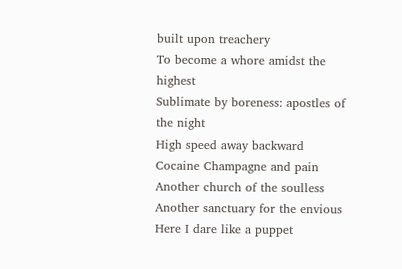built upon treachery
To become a whore amidst the highest
Sublimate by boreness: apostles of the night
High speed away backward
Cocaine Champagne and pain
Another church of the soulless
Another sanctuary for the envious
Here I dare like a puppet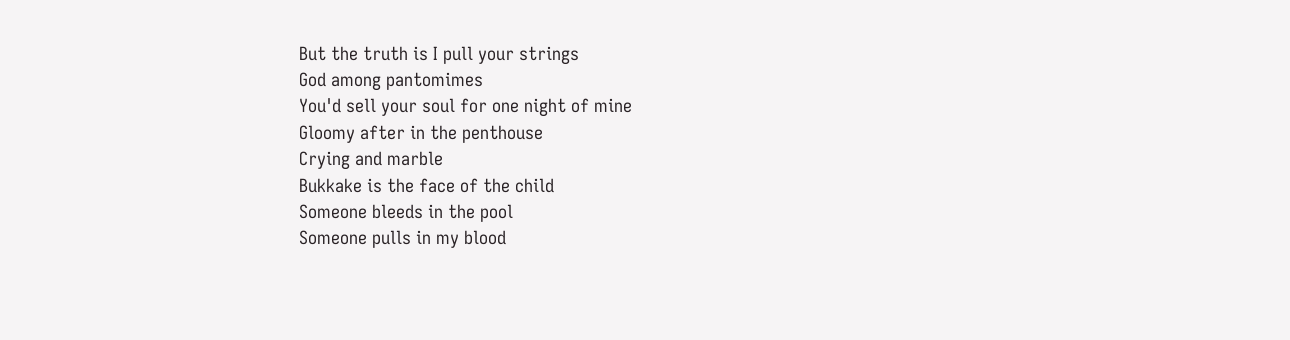But the truth is I pull your strings
God among pantomimes
You'd sell your soul for one night of mine
Gloomy after in the penthouse
Crying and marble
Bukkake is the face of the child
Someone bleeds in the pool
Someone pulls in my blood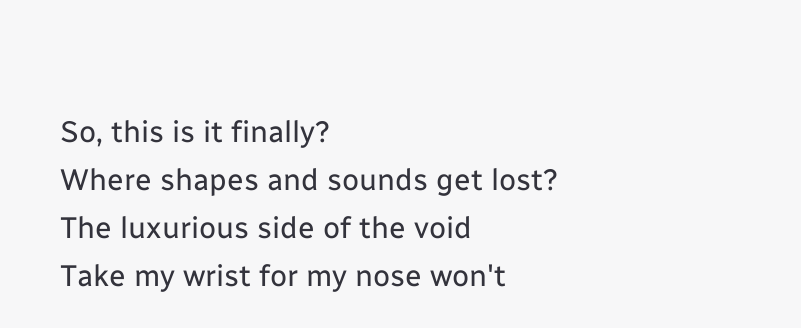So, this is it finally?
Where shapes and sounds get lost?
The luxurious side of the void
Take my wrist for my nose won't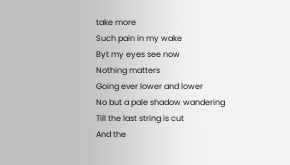take more
Such pain in my wake
Byt my eyes see now
Nothing matters
Going ever lower and lower
No but a pale shadow wandering
Till the last string is cut
And the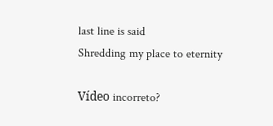last line is said
Shredding my place to eternity

Vídeo incorreto?